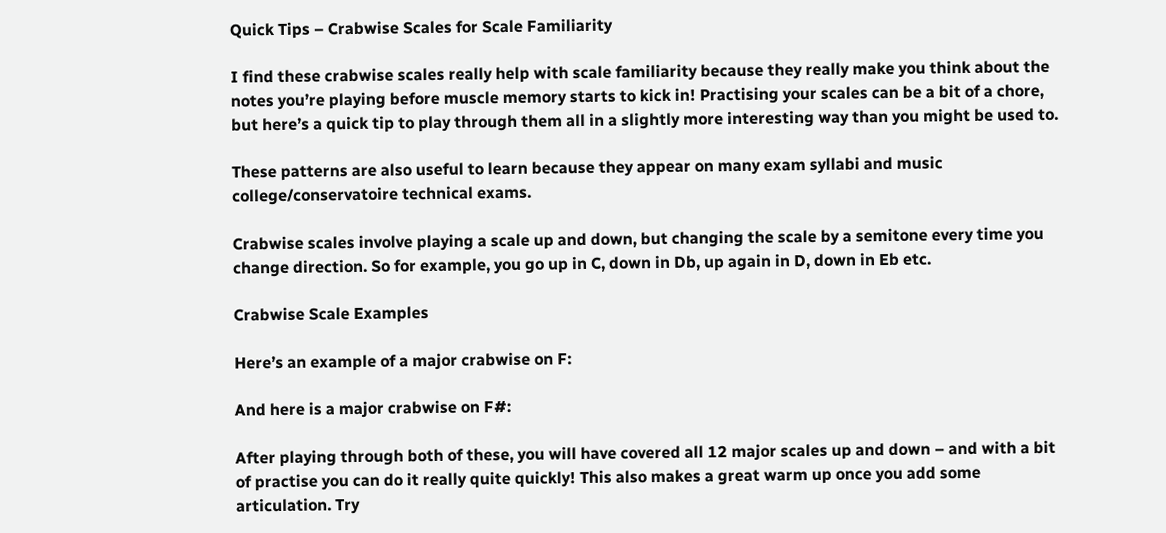Quick Tips – Crabwise Scales for Scale Familiarity

I find these crabwise scales really help with scale familiarity because they really make you think about the notes you’re playing before muscle memory starts to kick in! Practising your scales can be a bit of a chore, but here’s a quick tip to play through them all in a slightly more interesting way than you might be used to.

These patterns are also useful to learn because they appear on many exam syllabi and music college/conservatoire technical exams.

Crabwise scales involve playing a scale up and down, but changing the scale by a semitone every time you change direction. So for example, you go up in C, down in Db, up again in D, down in Eb etc.

Crabwise Scale Examples

Here’s an example of a major crabwise on F:

And here is a major crabwise on F#:

After playing through both of these, you will have covered all 12 major scales up and down – and with a bit of practise you can do it really quite quickly! This also makes a great warm up once you add some articulation. Try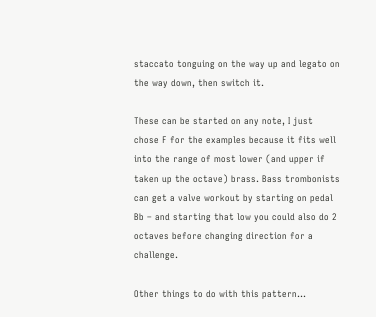staccato tonguing on the way up and legato on the way down, then switch it.

These can be started on any note, I just chose F for the examples because it fits well into the range of most lower (and upper if taken up the octave) brass. Bass trombonists can get a valve workout by starting on pedal Bb – and starting that low you could also do 2 octaves before changing direction for a challenge.

Other things to do with this pattern…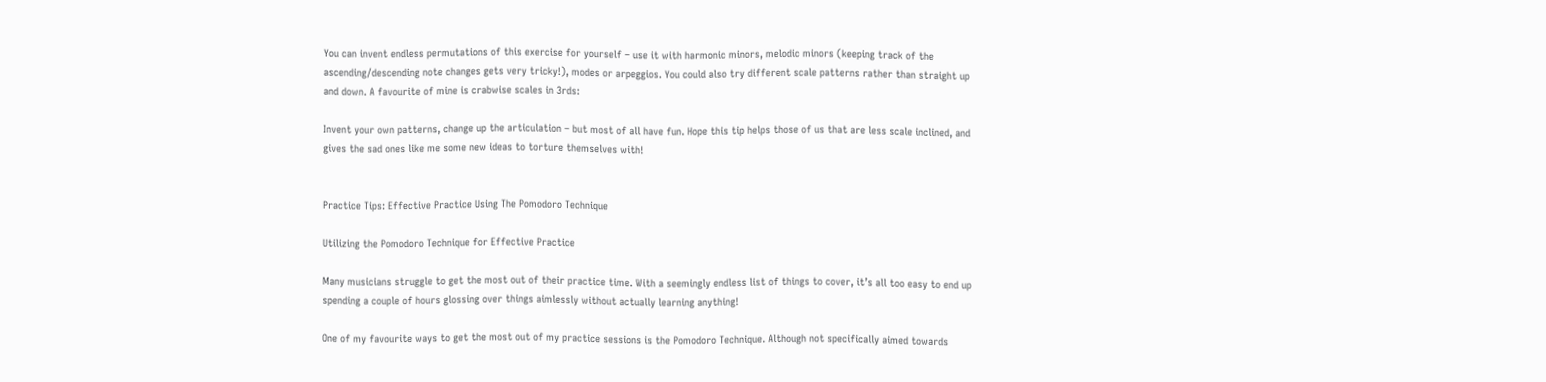You can invent endless permutations of this exercise for yourself – use it with harmonic minors, melodic minors (keeping track of the ascending/descending note changes gets very tricky!), modes or arpeggios. You could also try different scale patterns rather than straight up and down. A favourite of mine is crabwise scales in 3rds:

Invent your own patterns, change up the articulation – but most of all have fun. Hope this tip helps those of us that are less scale inclined, and gives the sad ones like me some new ideas to torture themselves with!


Practice Tips: Effective Practice Using The Pomodoro Technique

Utilizing the Pomodoro Technique for Effective Practice

Many musicians struggle to get the most out of their practice time. With a seemingly endless list of things to cover, it’s all too easy to end up spending a couple of hours glossing over things aimlessly without actually learning anything!

One of my favourite ways to get the most out of my practice sessions is the Pomodoro Technique. Although not specifically aimed towards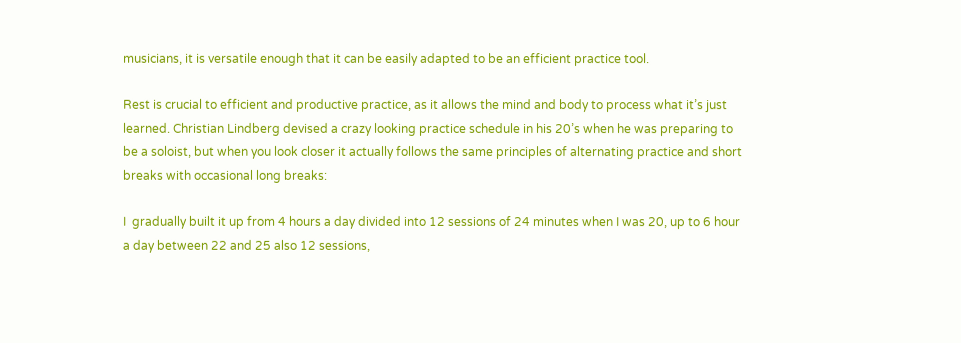musicians, it is versatile enough that it can be easily adapted to be an efficient practice tool.

Rest is crucial to efficient and productive practice, as it allows the mind and body to process what it’s just learned. Christian Lindberg devised a crazy looking practice schedule in his 20’s when he was preparing to be a soloist, but when you look closer it actually follows the same principles of alternating practice and short breaks with occasional long breaks:

I  gradually built it up from 4 hours a day divided into 12 sessions of 24 minutes when I was 20, up to 6 hour a day between 22 and 25 also 12 sessions,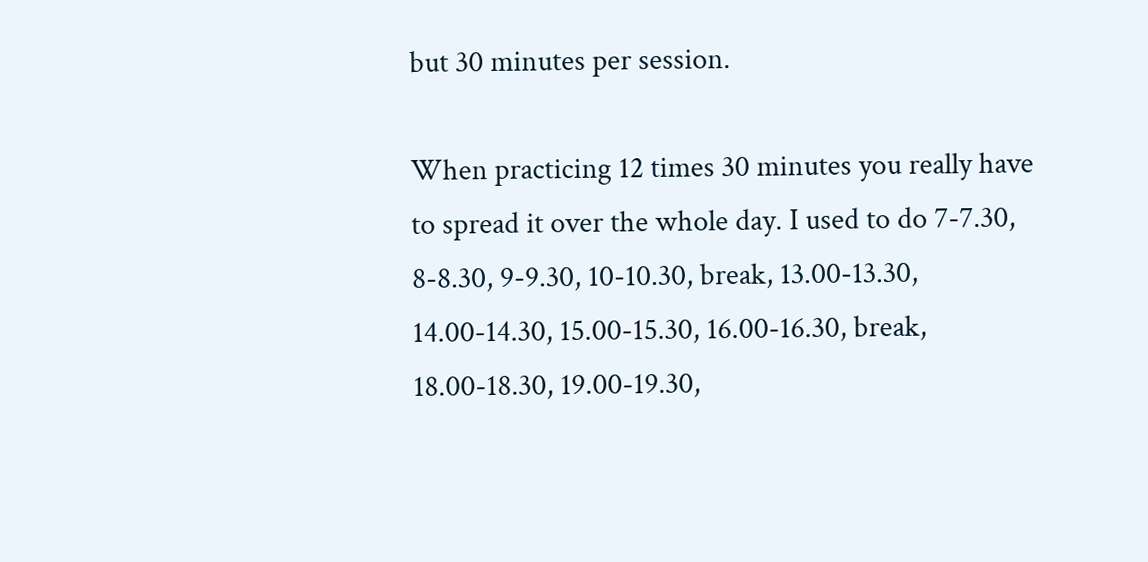but 30 minutes per session.

When practicing 12 times 30 minutes you really have to spread it over the whole day. I used to do 7-7.30, 8-8.30, 9-9.30, 10-10.30, break, 13.00-13.30, 14.00-14.30, 15.00-15.30, 16.00-16.30, break, 18.00-18.30, 19.00-19.30,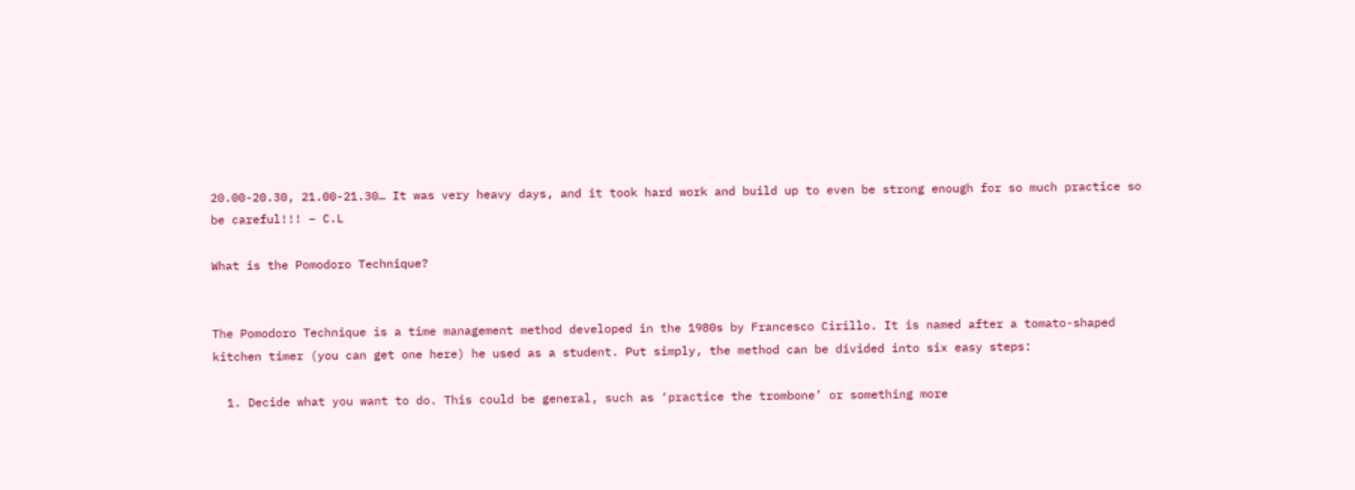20.00-20.30, 21.00-21.30… It was very heavy days, and it took hard work and build up to even be strong enough for so much practice so be careful!!! – C.L

What is the Pomodoro Technique?


The Pomodoro Technique is a time management method developed in the 1980s by Francesco Cirillo. It is named after a tomato-shaped kitchen timer (you can get one here) he used as a student. Put simply, the method can be divided into six easy steps:

  1. Decide what you want to do. This could be general, such as ‘practice the trombone’ or something more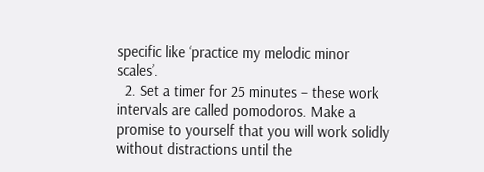specific like ‘practice my melodic minor scales’.
  2. Set a timer for 25 minutes – these work intervals are called pomodoros. Make a promise to yourself that you will work solidly without distractions until the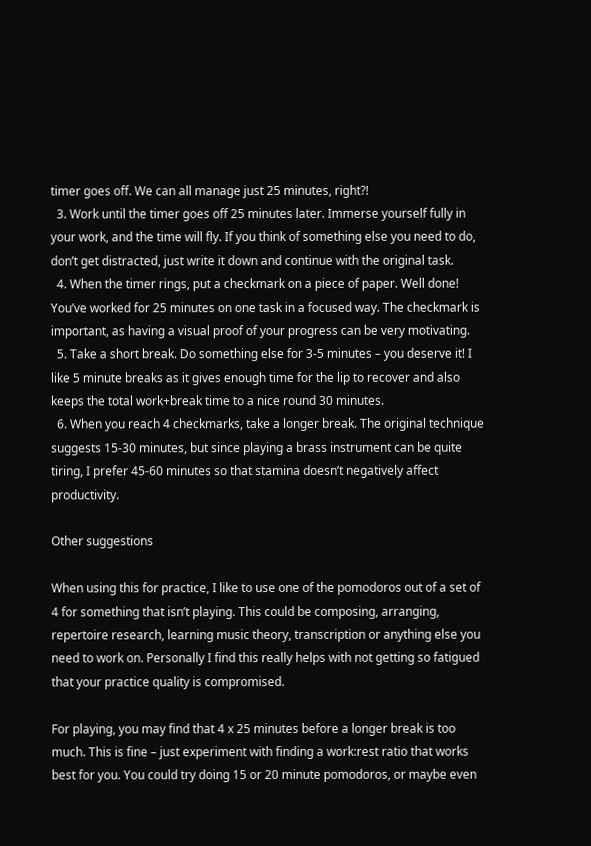timer goes off. We can all manage just 25 minutes, right?!
  3. Work until the timer goes off 25 minutes later. Immerse yourself fully in your work, and the time will fly. If you think of something else you need to do, don’t get distracted, just write it down and continue with the original task.
  4. When the timer rings, put a checkmark on a piece of paper. Well done! You’ve worked for 25 minutes on one task in a focused way. The checkmark is important, as having a visual proof of your progress can be very motivating.
  5. Take a short break. Do something else for 3-5 minutes – you deserve it! I like 5 minute breaks as it gives enough time for the lip to recover and also keeps the total work+break time to a nice round 30 minutes.
  6. When you reach 4 checkmarks, take a longer break. The original technique suggests 15-30 minutes, but since playing a brass instrument can be quite tiring, I prefer 45-60 minutes so that stamina doesn’t negatively affect productivity.

Other suggestions

When using this for practice, I like to use one of the pomodoros out of a set of 4 for something that isn’t playing. This could be composing, arranging, repertoire research, learning music theory, transcription or anything else you need to work on. Personally I find this really helps with not getting so fatigued that your practice quality is compromised.

For playing, you may find that 4 x 25 minutes before a longer break is too much. This is fine – just experiment with finding a work:rest ratio that works best for you. You could try doing 15 or 20 minute pomodoros, or maybe even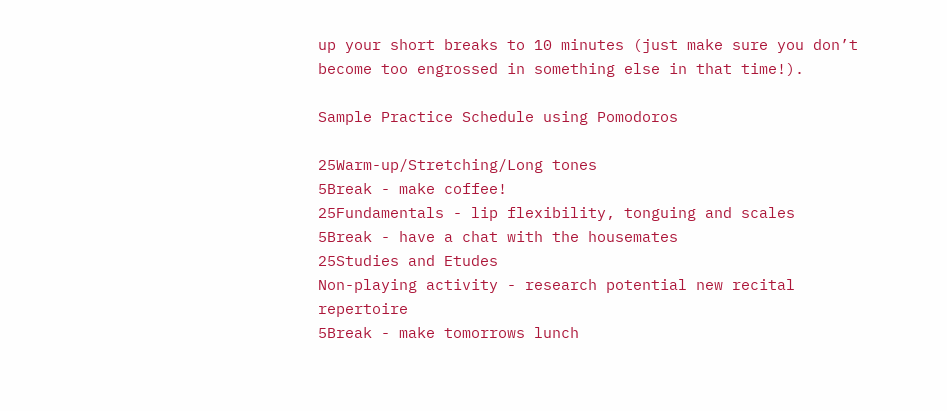up your short breaks to 10 minutes (just make sure you don’t become too engrossed in something else in that time!).

Sample Practice Schedule using Pomodoros

25Warm-up/Stretching/Long tones
5Break - make coffee!
25Fundamentals - lip flexibility, tonguing and scales
5Break - have a chat with the housemates
25Studies and Etudes
Non-playing activity - research potential new recital repertoire
5Break - make tomorrows lunch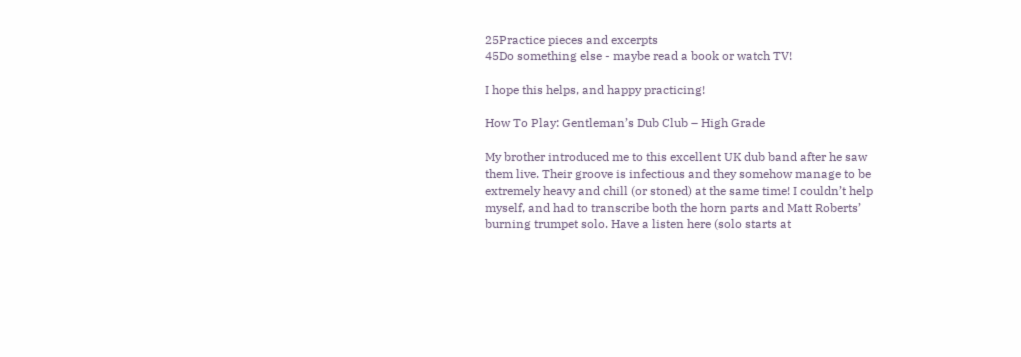25Practice pieces and excerpts
45Do something else - maybe read a book or watch TV!

I hope this helps, and happy practicing!

How To Play: Gentleman’s Dub Club – High Grade

My brother introduced me to this excellent UK dub band after he saw them live. Their groove is infectious and they somehow manage to be extremely heavy and chill (or stoned) at the same time! I couldn’t help myself, and had to transcribe both the horn parts and Matt Roberts’ burning trumpet solo. Have a listen here (solo starts at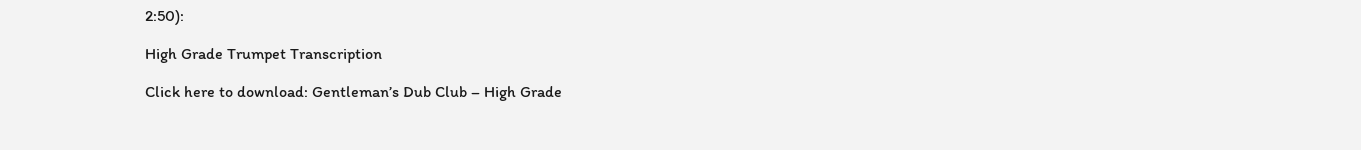2:50):

High Grade Trumpet Transcription

Click here to download: Gentleman’s Dub Club – High Grade